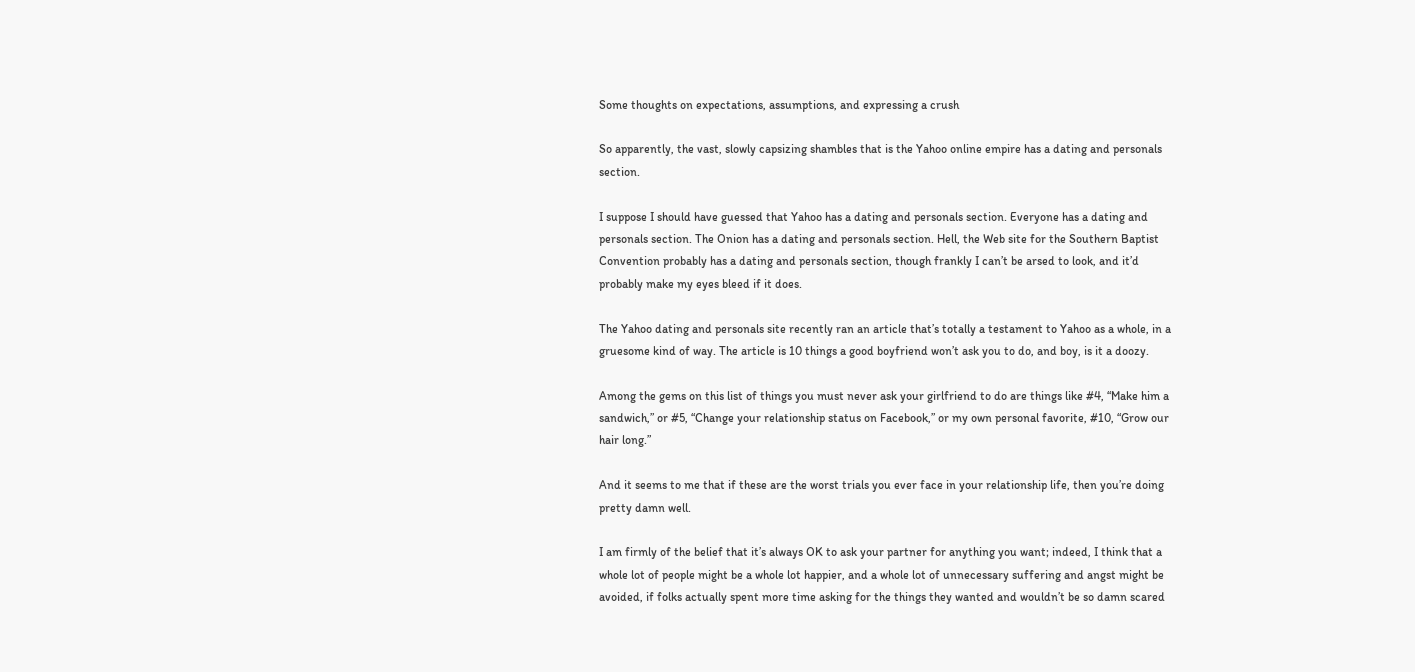Some thoughts on expectations, assumptions, and expressing a crush

So apparently, the vast, slowly capsizing shambles that is the Yahoo online empire has a dating and personals section.

I suppose I should have guessed that Yahoo has a dating and personals section. Everyone has a dating and personals section. The Onion has a dating and personals section. Hell, the Web site for the Southern Baptist Convention probably has a dating and personals section, though frankly I can’t be arsed to look, and it’d probably make my eyes bleed if it does.

The Yahoo dating and personals site recently ran an article that’s totally a testament to Yahoo as a whole, in a gruesome kind of way. The article is 10 things a good boyfriend won’t ask you to do, and boy, is it a doozy.

Among the gems on this list of things you must never ask your girlfriend to do are things like #4, “Make him a sandwich,” or #5, “Change your relationship status on Facebook,” or my own personal favorite, #10, “Grow our hair long.”

And it seems to me that if these are the worst trials you ever face in your relationship life, then you’re doing pretty damn well.

I am firmly of the belief that it’s always OK to ask your partner for anything you want; indeed, I think that a whole lot of people might be a whole lot happier, and a whole lot of unnecessary suffering and angst might be avoided, if folks actually spent more time asking for the things they wanted and wouldn’t be so damn scared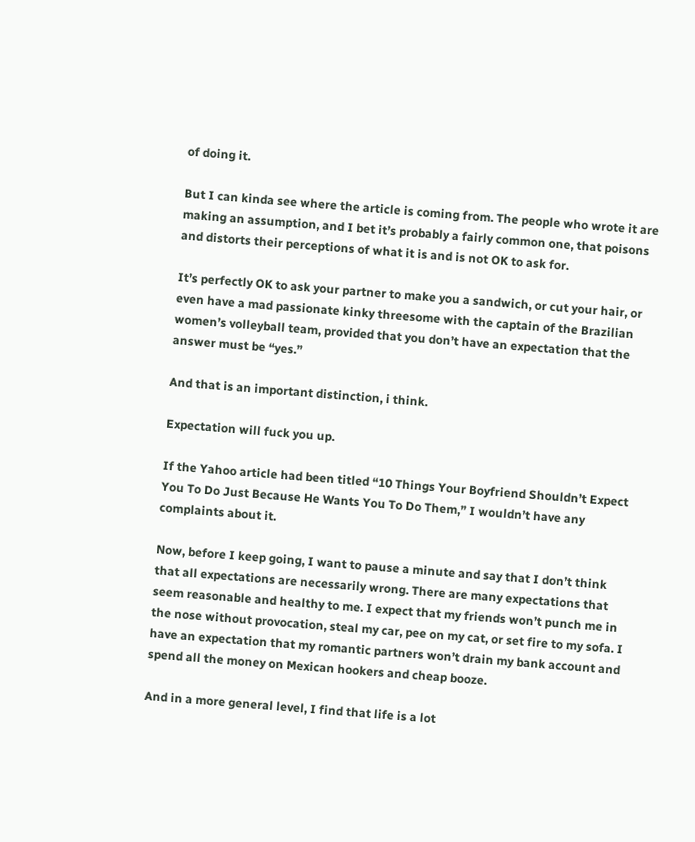of doing it.

But I can kinda see where the article is coming from. The people who wrote it are making an assumption, and I bet it’s probably a fairly common one, that poisons and distorts their perceptions of what it is and is not OK to ask for.

It’s perfectly OK to ask your partner to make you a sandwich, or cut your hair, or even have a mad passionate kinky threesome with the captain of the Brazilian women’s volleyball team, provided that you don’t have an expectation that the answer must be “yes.”

And that is an important distinction, i think.

Expectation will fuck you up.

If the Yahoo article had been titled “10 Things Your Boyfriend Shouldn’t Expect You To Do Just Because He Wants You To Do Them,” I wouldn’t have any complaints about it.

Now, before I keep going, I want to pause a minute and say that I don’t think that all expectations are necessarily wrong. There are many expectations that seem reasonable and healthy to me. I expect that my friends won’t punch me in the nose without provocation, steal my car, pee on my cat, or set fire to my sofa. I have an expectation that my romantic partners won’t drain my bank account and spend all the money on Mexican hookers and cheap booze.

And in a more general level, I find that life is a lot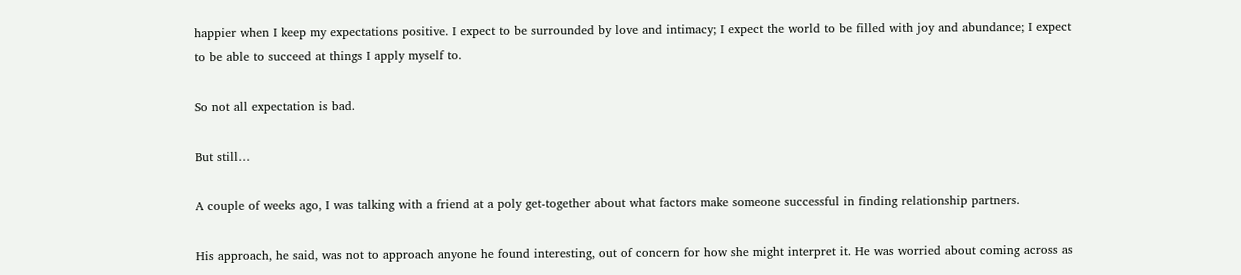happier when I keep my expectations positive. I expect to be surrounded by love and intimacy; I expect the world to be filled with joy and abundance; I expect to be able to succeed at things I apply myself to.

So not all expectation is bad.

But still…

A couple of weeks ago, I was talking with a friend at a poly get-together about what factors make someone successful in finding relationship partners.

His approach, he said, was not to approach anyone he found interesting, out of concern for how she might interpret it. He was worried about coming across as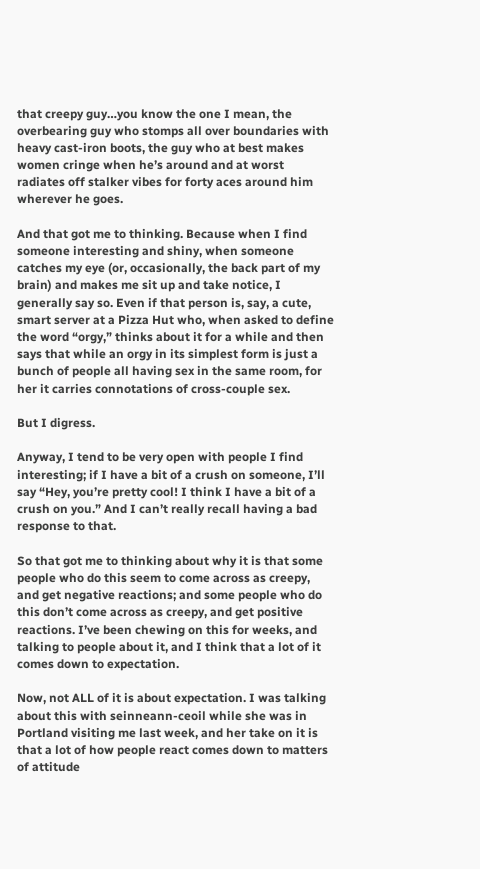that creepy guy…you know the one I mean, the overbearing guy who stomps all over boundaries with heavy cast-iron boots, the guy who at best makes women cringe when he’s around and at worst radiates off stalker vibes for forty aces around him wherever he goes.

And that got me to thinking. Because when I find someone interesting and shiny, when someone catches my eye (or, occasionally, the back part of my brain) and makes me sit up and take notice, I generally say so. Even if that person is, say, a cute, smart server at a Pizza Hut who, when asked to define the word “orgy,” thinks about it for a while and then says that while an orgy in its simplest form is just a bunch of people all having sex in the same room, for her it carries connotations of cross-couple sex.

But I digress.

Anyway, I tend to be very open with people I find interesting; if I have a bit of a crush on someone, I’ll say “Hey, you’re pretty cool! I think I have a bit of a crush on you.” And I can’t really recall having a bad response to that.

So that got me to thinking about why it is that some people who do this seem to come across as creepy, and get negative reactions; and some people who do this don’t come across as creepy, and get positive reactions. I’ve been chewing on this for weeks, and talking to people about it, and I think that a lot of it comes down to expectation.

Now, not ALL of it is about expectation. I was talking about this with seinneann-ceoil while she was in Portland visiting me last week, and her take on it is that a lot of how people react comes down to matters of attitude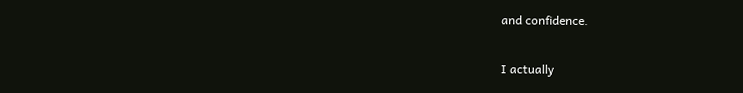and confidence.

I actually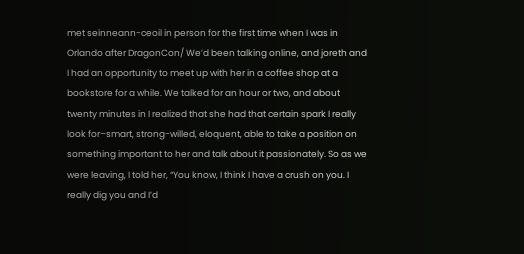met seinneann-ceoil in person for the first time when I was in Orlando after DragonCon/ We’d been talking online, and joreth and I had an opportunity to meet up with her in a coffee shop at a bookstore for a while. We talked for an hour or two, and about twenty minutes in I realized that she had that certain spark I really look for–smart, strong-willed, eloquent, able to take a position on something important to her and talk about it passionately. So as we were leaving, I told her, “You know, I think I have a crush on you. I really dig you and I’d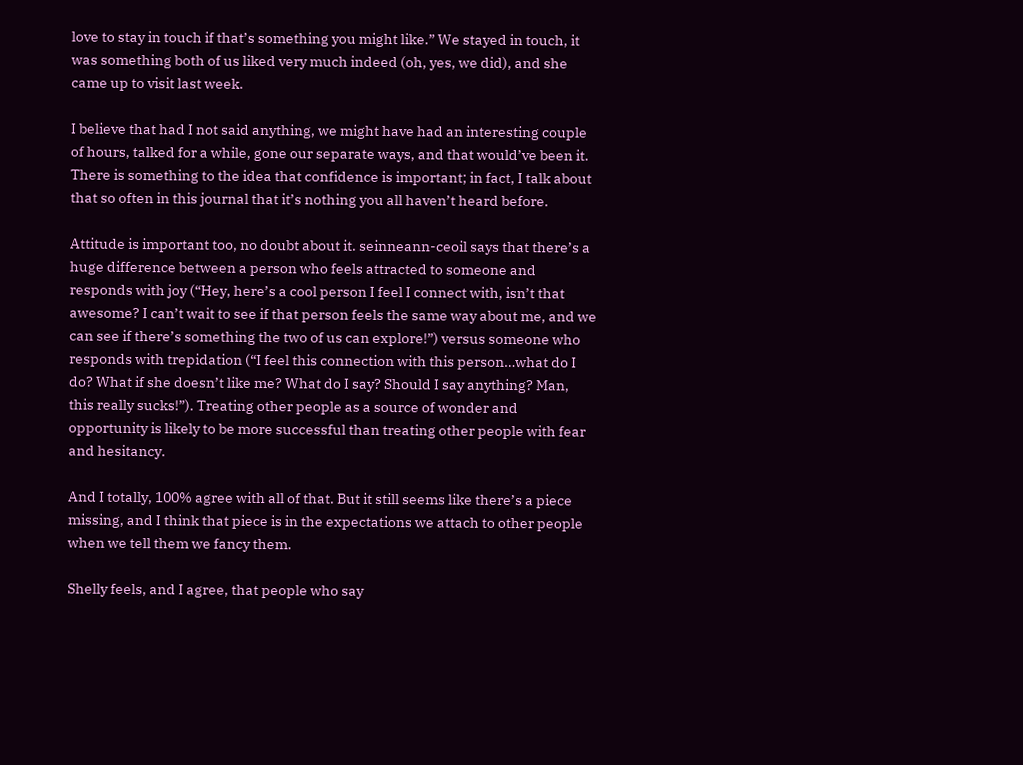love to stay in touch if that’s something you might like.” We stayed in touch, it was something both of us liked very much indeed (oh, yes, we did), and she came up to visit last week.

I believe that had I not said anything, we might have had an interesting couple of hours, talked for a while, gone our separate ways, and that would’ve been it. There is something to the idea that confidence is important; in fact, I talk about that so often in this journal that it’s nothing you all haven’t heard before.

Attitude is important too, no doubt about it. seinneann-ceoil says that there’s a huge difference between a person who feels attracted to someone and responds with joy (“Hey, here’s a cool person I feel I connect with, isn’t that awesome? I can’t wait to see if that person feels the same way about me, and we can see if there’s something the two of us can explore!”) versus someone who responds with trepidation (“I feel this connection with this person…what do I do? What if she doesn’t like me? What do I say? Should I say anything? Man, this really sucks!”). Treating other people as a source of wonder and opportunity is likely to be more successful than treating other people with fear and hesitancy.

And I totally, 100% agree with all of that. But it still seems like there’s a piece missing, and I think that piece is in the expectations we attach to other people when we tell them we fancy them.

Shelly feels, and I agree, that people who say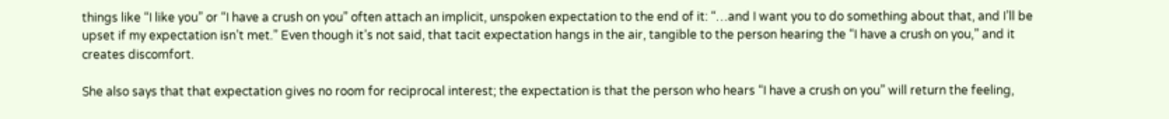things like “I like you” or “I have a crush on you” often attach an implicit, unspoken expectation to the end of it: “…and I want you to do something about that, and I’ll be upset if my expectation isn’t met.” Even though it’s not said, that tacit expectation hangs in the air, tangible to the person hearing the “I have a crush on you,” and it creates discomfort.

She also says that that expectation gives no room for reciprocal interest; the expectation is that the person who hears “I have a crush on you” will return the feeling,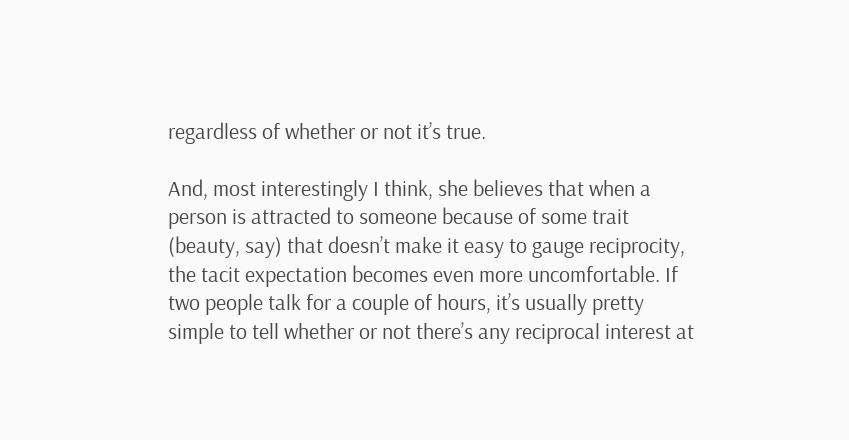regardless of whether or not it’s true.

And, most interestingly I think, she believes that when a person is attracted to someone because of some trait (beauty, say) that doesn’t make it easy to gauge reciprocity, the tacit expectation becomes even more uncomfortable. If two people talk for a couple of hours, it’s usually pretty simple to tell whether or not there’s any reciprocal interest at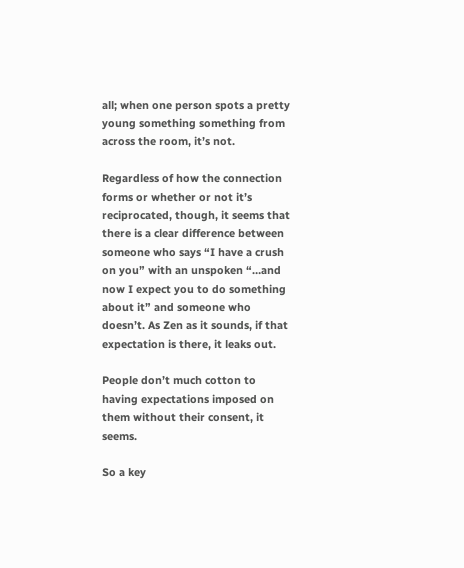all; when one person spots a pretty young something something from across the room, it’s not.

Regardless of how the connection forms or whether or not it’s reciprocated, though, it seems that there is a clear difference between someone who says “I have a crush on you” with an unspoken “…and now I expect you to do something about it” and someone who doesn’t. As Zen as it sounds, if that expectation is there, it leaks out.

People don’t much cotton to having expectations imposed on them without their consent, it seems.

So a key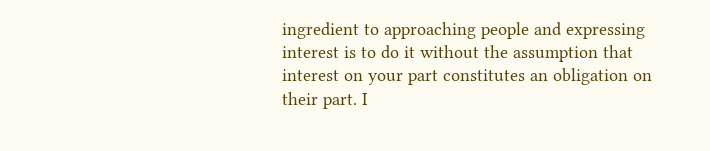ingredient to approaching people and expressing interest is to do it without the assumption that interest on your part constitutes an obligation on their part. I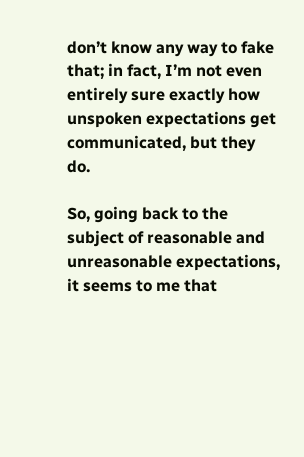don’t know any way to fake that; in fact, I’m not even entirely sure exactly how unspoken expectations get communicated, but they do.

So, going back to the subject of reasonable and unreasonable expectations, it seems to me that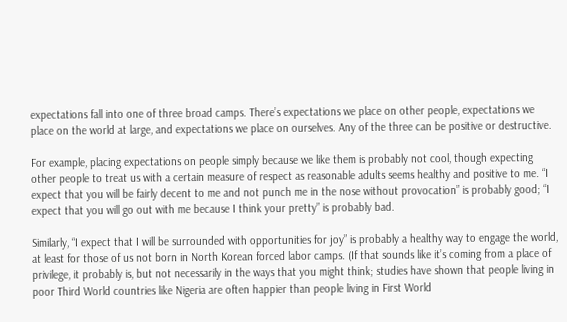expectations fall into one of three broad camps. There’s expectations we place on other people, expectations we place on the world at large, and expectations we place on ourselves. Any of the three can be positive or destructive.

For example, placing expectations on people simply because we like them is probably not cool, though expecting other people to treat us with a certain measure of respect as reasonable adults seems healthy and positive to me. “I expect that you will be fairly decent to me and not punch me in the nose without provocation” is probably good; “I expect that you will go out with me because I think your pretty” is probably bad.

Similarly, “I expect that I will be surrounded with opportunities for joy” is probably a healthy way to engage the world, at least for those of us not born in North Korean forced labor camps. (If that sounds like it’s coming from a place of privilege, it probably is, but not necessarily in the ways that you might think; studies have shown that people living in poor Third World countries like Nigeria are often happier than people living in First World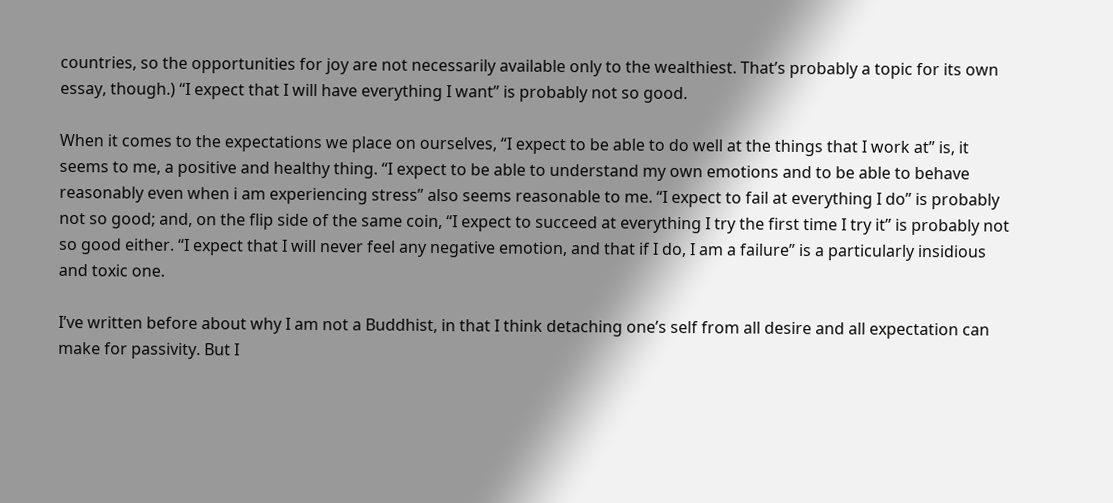countries, so the opportunities for joy are not necessarily available only to the wealthiest. That’s probably a topic for its own essay, though.) “I expect that I will have everything I want” is probably not so good.

When it comes to the expectations we place on ourselves, “I expect to be able to do well at the things that I work at” is, it seems to me, a positive and healthy thing. “I expect to be able to understand my own emotions and to be able to behave reasonably even when i am experiencing stress” also seems reasonable to me. “I expect to fail at everything I do” is probably not so good; and, on the flip side of the same coin, “I expect to succeed at everything I try the first time I try it” is probably not so good either. “I expect that I will never feel any negative emotion, and that if I do, I am a failure” is a particularly insidious and toxic one.

I’ve written before about why I am not a Buddhist, in that I think detaching one’s self from all desire and all expectation can make for passivity. But I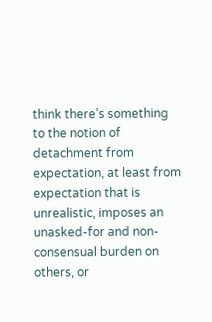think there’s something to the notion of detachment from expectation, at least from expectation that is unrealistic, imposes an unasked-for and non-consensual burden on others, or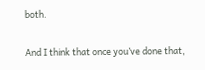both.

And I think that once you’ve done that,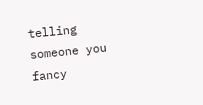telling someone you fancy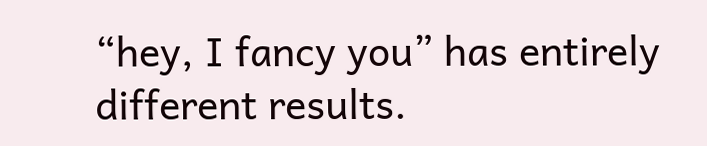“hey, I fancy you” has entirely different results.